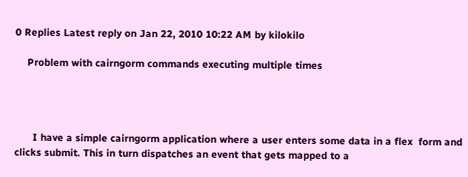0 Replies Latest reply on Jan 22, 2010 10:22 AM by kilokilo

    Problem with cairngorm commands executing multiple times




      I have a simple cairngorm application where a user enters some data in a flex  form and clicks submit. This in turn dispatches an event that gets mapped to a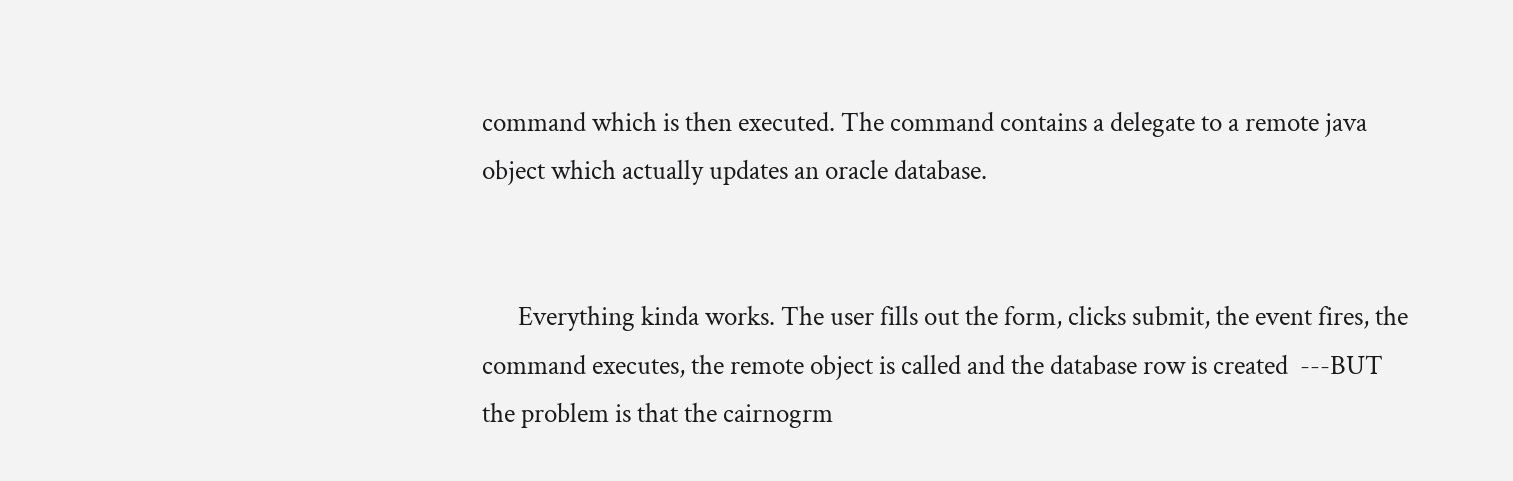command which is then executed. The command contains a delegate to a remote java object which actually updates an oracle database.


      Everything kinda works. The user fills out the form, clicks submit, the event fires, the command executes, the remote object is called and the database row is created  ---BUT the problem is that the cairnogrm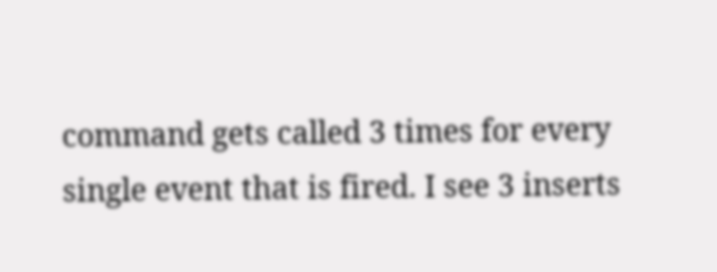command gets called 3 times for every single event that is fired. I see 3 inserts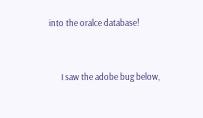into the oralce database!


      I saw the adobe bug below,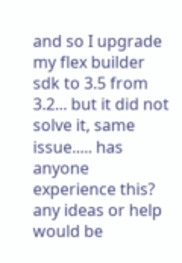and so I upgrade my flex builder sdk to 3.5 from 3.2... but it did not solve it, same issue..... has anyone experience this? any ideas or help would be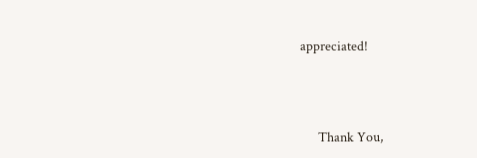appreciated!




      Thank You,